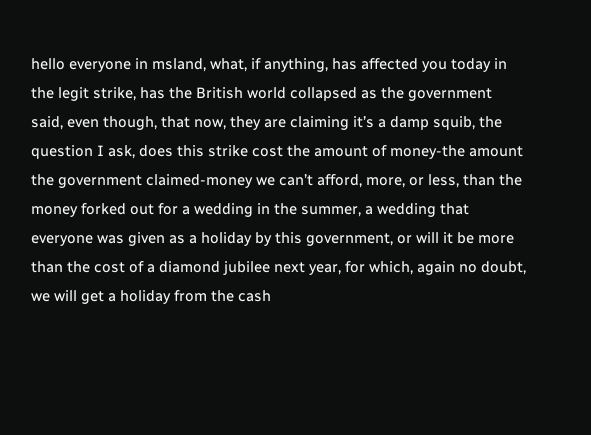hello everyone in msland, what, if anything, has affected you today in the legit strike, has the British world collapsed as the government said, even though, that now, they are claiming it’s a damp squib, the question I ask, does this strike cost the amount of money-the amount the government claimed-money we can’t afford, more, or less, than the money forked out for a wedding in the summer, a wedding that everyone was given as a holiday by this government, or will it be more than the cost of a diamond jubilee next year, for which, again no doubt, we will get a holiday from the cash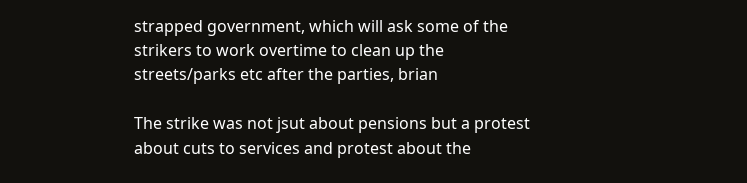strapped government, which will ask some of the strikers to work overtime to clean up the streets/parks etc after the parties, brian

The strike was not jsut about pensions but a protest about cuts to services and protest about the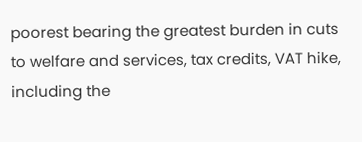poorest bearing the greatest burden in cuts to welfare and services, tax credits, VAT hike, including the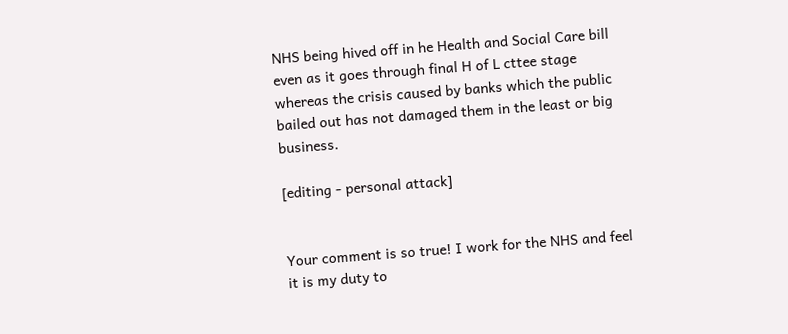NHS being hived off in he Health and Social Care bill even as it goes through final H of L cttee stage whereas the crisis caused by banks which the public bailed out has not damaged them in the least or big business.

[editing - personal attack]


Your comment is so true! I work for the NHS and feel it is my duty to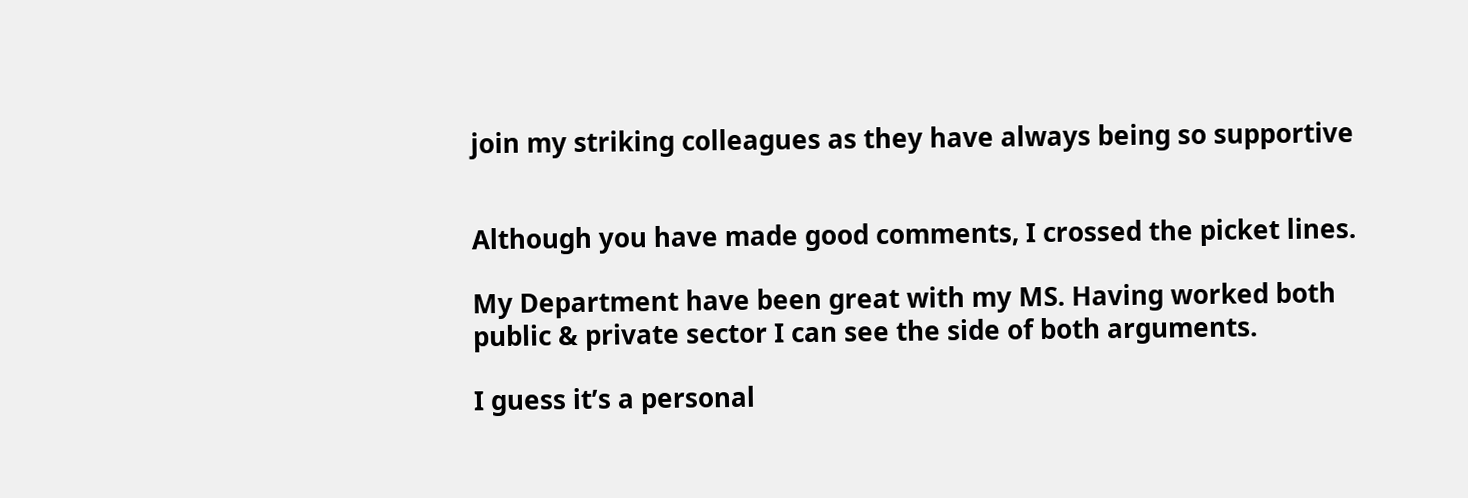join my striking colleagues as they have always being so supportive


Although you have made good comments, I crossed the picket lines.

My Department have been great with my MS. Having worked both public & private sector I can see the side of both arguments.

I guess it’s a personal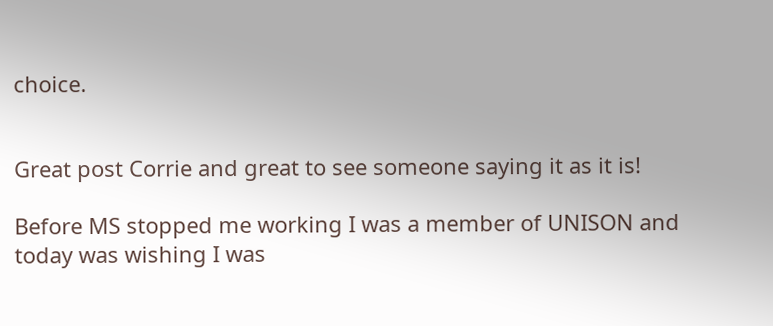choice.


Great post Corrie and great to see someone saying it as it is!

Before MS stopped me working I was a member of UNISON and today was wishing I was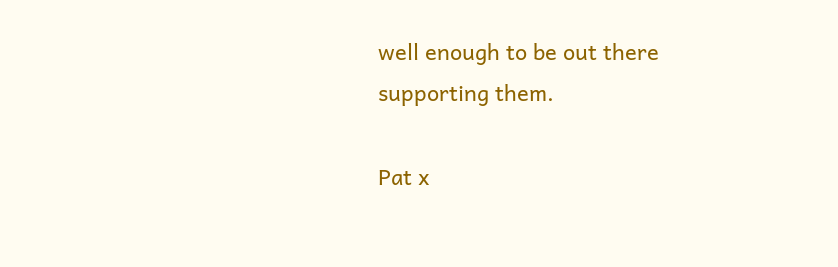well enough to be out there supporting them.

Pat x